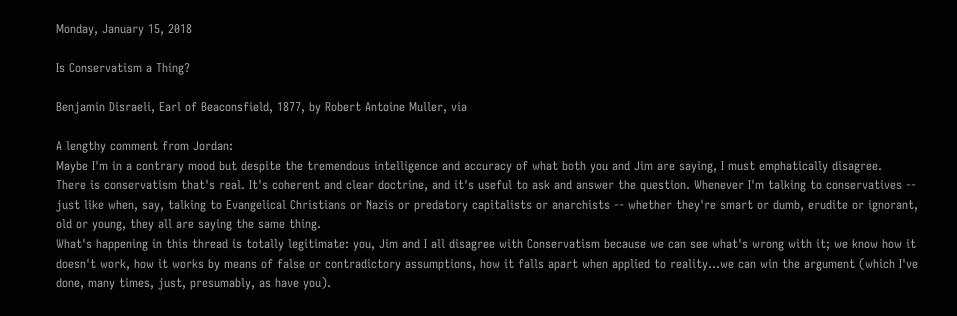Monday, January 15, 2018

Is Conservatism a Thing?

Benjamin Disraeli, Earl of Beaconsfield, 1877, by Robert Antoine Muller, via

A lengthy comment from Jordan:
Maybe I'm in a contrary mood but despite the tremendous intelligence and accuracy of what both you and Jim are saying, I must emphatically disagree.
There is conservatism that's real. It's coherent and clear doctrine, and it's useful to ask and answer the question. Whenever I'm talking to conservatives -- just like when, say, talking to Evangelical Christians or Nazis or predatory capitalists or anarchists -- whether they're smart or dumb, erudite or ignorant, old or young, they all are saying the same thing.
What's happening in this thread is totally legitimate: you, Jim and I all disagree with Conservatism because we can see what's wrong with it; we know how it doesn't work, how it works by means of false or contradictory assumptions, how it falls apart when applied to reality...we can win the argument (which I've done, many times, just, presumably, as have you).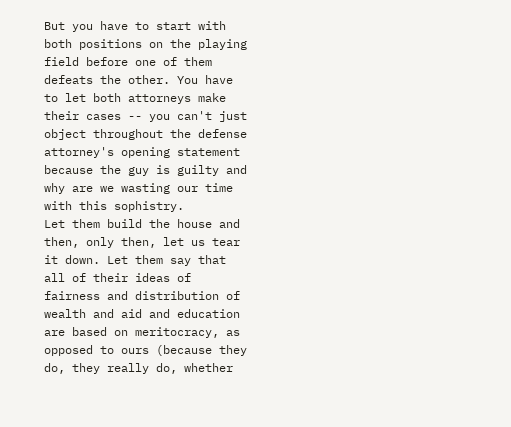But you have to start with both positions on the playing field before one of them defeats the other. You have to let both attorneys make their cases -- you can't just object throughout the defense attorney's opening statement because the guy is guilty and why are we wasting our time with this sophistry.
Let them build the house and then, only then, let us tear it down. Let them say that all of their ideas of fairness and distribution of wealth and aid and education are based on meritocracy, as opposed to ours (because they do, they really do, whether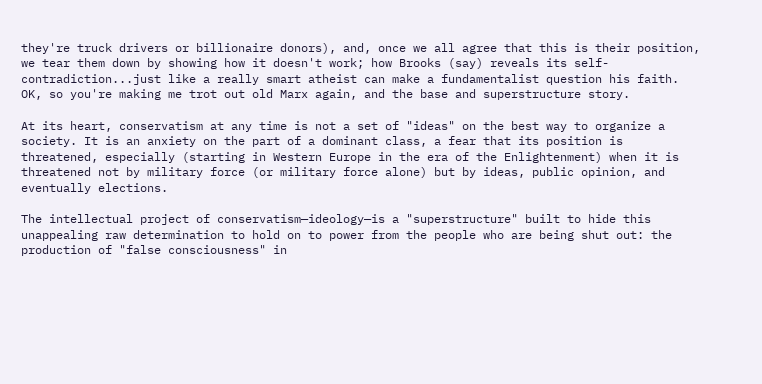they're truck drivers or billionaire donors), and, once we all agree that this is their position, we tear them down by showing how it doesn't work; how Brooks (say) reveals its self-contradiction...just like a really smart atheist can make a fundamentalist question his faith.
OK, so you're making me trot out old Marx again, and the base and superstructure story.

At its heart, conservatism at any time is not a set of "ideas" on the best way to organize a society. It is an anxiety on the part of a dominant class, a fear that its position is threatened, especially (starting in Western Europe in the era of the Enlightenment) when it is threatened not by military force (or military force alone) but by ideas, public opinion, and eventually elections.

The intellectual project of conservatism—ideology—is a "superstructure" built to hide this unappealing raw determination to hold on to power from the people who are being shut out: the production of "false consciousness" in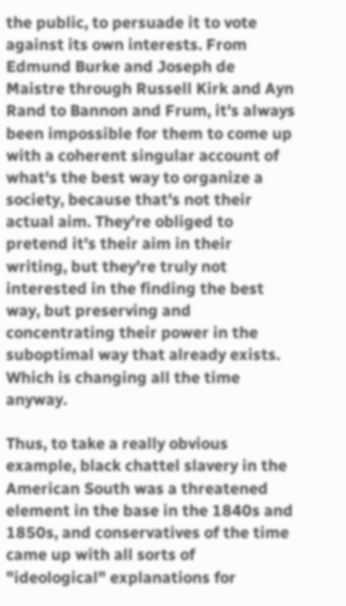the public, to persuade it to vote against its own interests. From Edmund Burke and Joseph de Maistre through Russell Kirk and Ayn Rand to Bannon and Frum, it's always been impossible for them to come up with a coherent singular account of what's the best way to organize a society, because that's not their actual aim. They're obliged to pretend it's their aim in their writing, but they're truly not interested in the finding the best way, but preserving and concentrating their power in the suboptimal way that already exists. Which is changing all the time anyway.

Thus, to take a really obvious example, black chattel slavery in the American South was a threatened element in the base in the 1840s and 1850s, and conservatives of the time came up with all sorts of "ideological" explanations for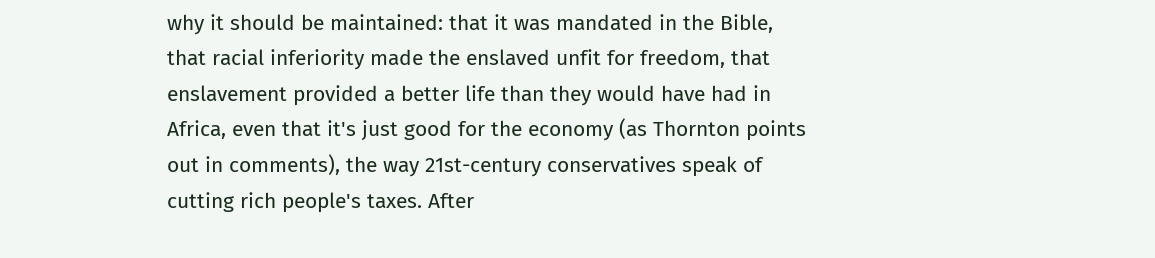why it should be maintained: that it was mandated in the Bible, that racial inferiority made the enslaved unfit for freedom, that enslavement provided a better life than they would have had in Africa, even that it's just good for the economy (as Thornton points out in comments), the way 21st-century conservatives speak of cutting rich people's taxes. After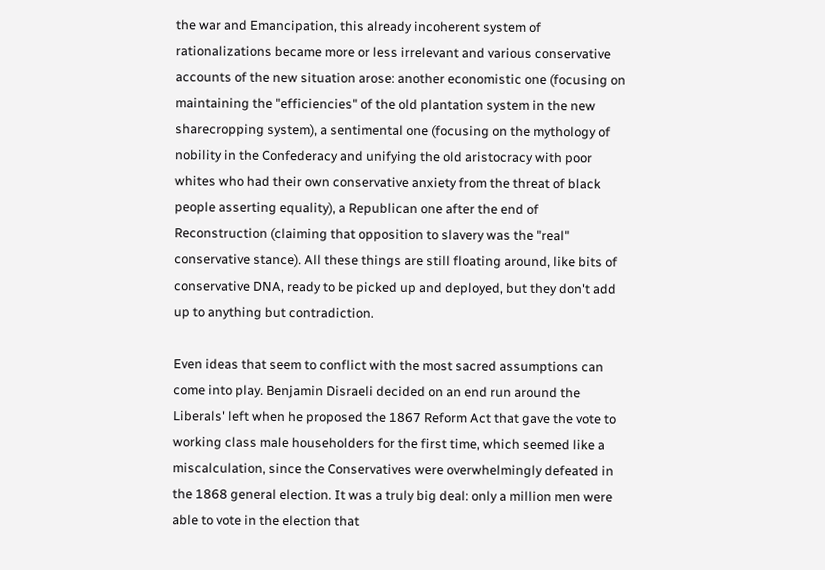the war and Emancipation, this already incoherent system of rationalizations became more or less irrelevant and various conservative accounts of the new situation arose: another economistic one (focusing on maintaining the "efficiencies" of the old plantation system in the new sharecropping system), a sentimental one (focusing on the mythology of nobility in the Confederacy and unifying the old aristocracy with poor whites who had their own conservative anxiety from the threat of black people asserting equality), a Republican one after the end of Reconstruction (claiming that opposition to slavery was the "real" conservative stance). All these things are still floating around, like bits of conservative DNA, ready to be picked up and deployed, but they don't add up to anything but contradiction.

Even ideas that seem to conflict with the most sacred assumptions can come into play. Benjamin Disraeli decided on an end run around the Liberals' left when he proposed the 1867 Reform Act that gave the vote to working class male householders for the first time, which seemed like a miscalculation, since the Conservatives were overwhelmingly defeated in the 1868 general election. It was a truly big deal: only a million men were able to vote in the election that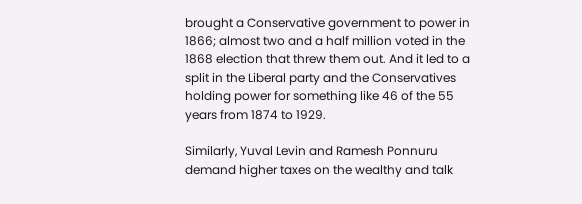brought a Conservative government to power in 1866; almost two and a half million voted in the 1868 election that threw them out. And it led to a split in the Liberal party and the Conservatives holding power for something like 46 of the 55 years from 1874 to 1929.

Similarly, Yuval Levin and Ramesh Ponnuru demand higher taxes on the wealthy and talk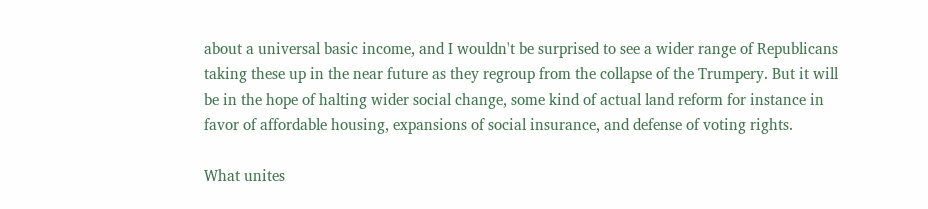about a universal basic income, and I wouldn't be surprised to see a wider range of Republicans taking these up in the near future as they regroup from the collapse of the Trumpery. But it will be in the hope of halting wider social change, some kind of actual land reform for instance in favor of affordable housing, expansions of social insurance, and defense of voting rights.

What unites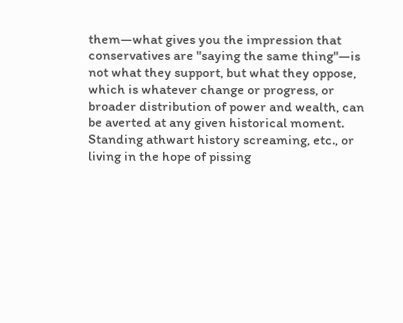them—what gives you the impression that conservatives are "saying the same thing"—is not what they support, but what they oppose, which is whatever change or progress, or broader distribution of power and wealth, can be averted at any given historical moment. Standing athwart history screaming, etc., or living in the hope of pissing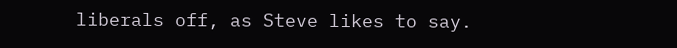liberals off, as Steve likes to say.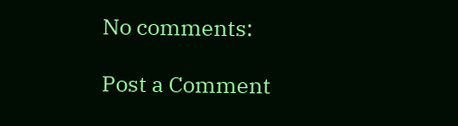No comments:

Post a Comment